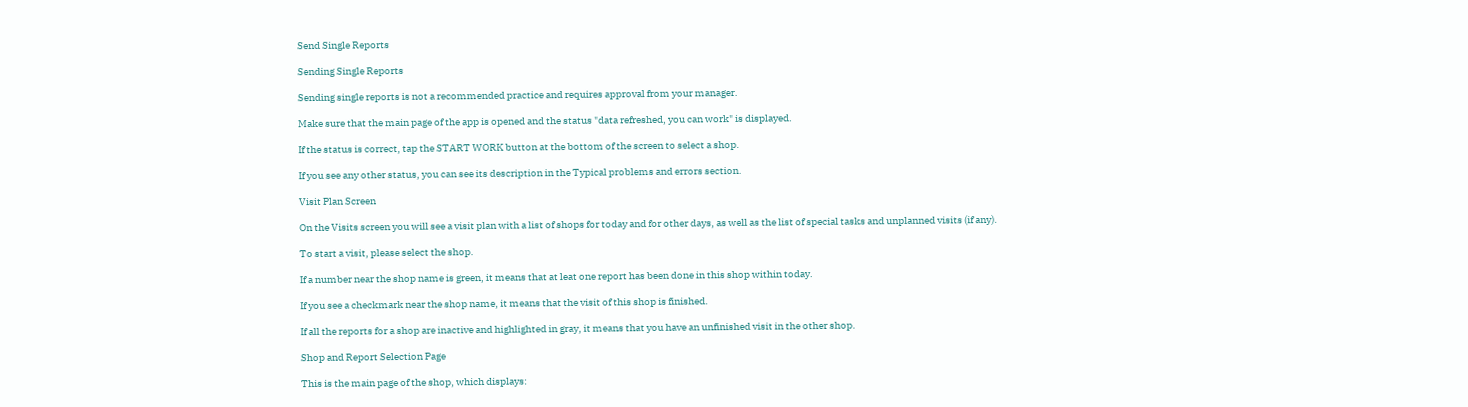Send Single Reports

Sending Single Reports

Sending single reports is not a recommended practice and requires approval from your manager.

Make sure that the main page of the app is opened and the status "data refreshed, you can work" is displayed.

If the status is correct, tap the START WORK button at the bottom of the screen to select a shop.

If you see any other status, you can see its description in the Typical problems and errors section.

Visit Plan Screen

On the Visits screen you will see a visit plan with a list of shops for today and for other days, as well as the list of special tasks and unplanned visits (if any).

To start a visit, please select the shop.

If a number near the shop name is green, it means that at leat one report has been done in this shop within today.

If you see a checkmark near the shop name, it means that the visit of this shop is finished.

If all the reports for a shop are inactive and highlighted in gray, it means that you have an unfinished visit in the other shop.

Shop and Report Selection Page

This is the main page of the shop, which displays: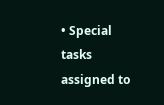• Special tasks assigned to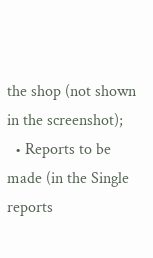the shop (not shown in the screenshot);
  • Reports to be made (in the Single reports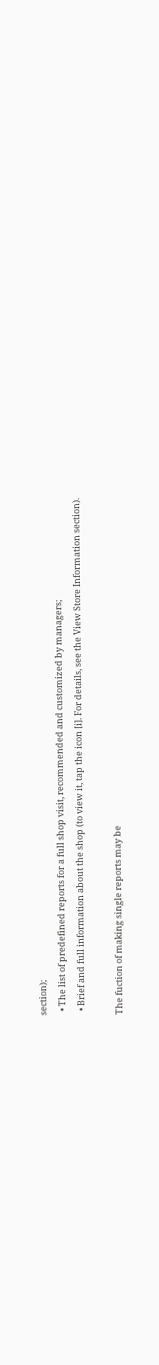section);
  • The list of predefined reports for a full shop visit, recommended and customized by managers;
  • Brief and full information about the shop (to view it, tap the icon [i]. For details, see the View Store Information section).

The fuction of making single reports may be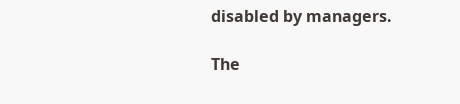disabled by managers.

The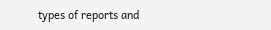types of reports and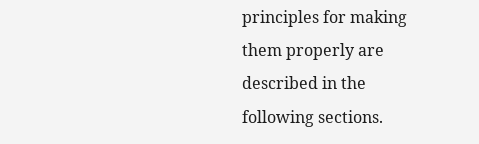principles for making them properly are described in the following sections.